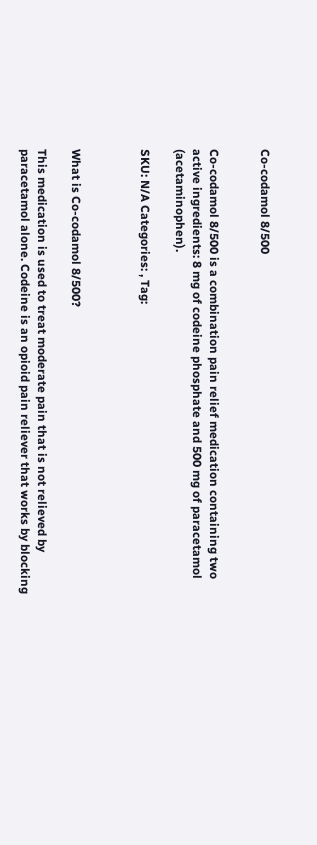Co-codamol 8/500


Co-codamol 8/500 is a combination pain relief medication containing two active ingredients: 8 mg of codeine phosphate and 500 mg of paracetamol (acetaminophen).

SKU: N/A Categories: , Tag:



What is Co-codamol 8/500?

This medication is used to treat moderate pain that is not relieved by paracetamol alone. Codeine is an opioid pain reliever that works by blocking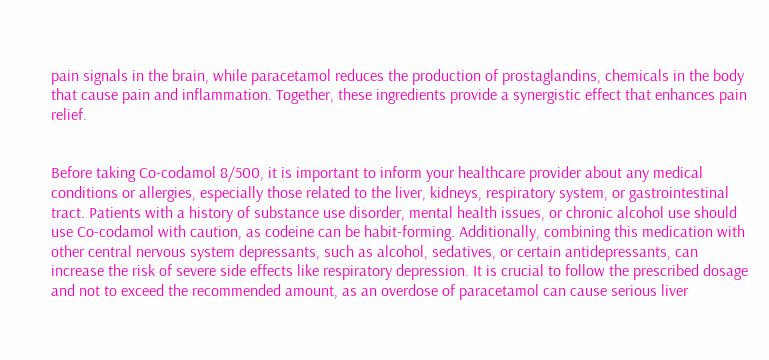pain signals in the brain, while paracetamol reduces the production of prostaglandins, chemicals in the body that cause pain and inflammation. Together, these ingredients provide a synergistic effect that enhances pain relief.


Before taking Co-codamol 8/500, it is important to inform your healthcare provider about any medical conditions or allergies, especially those related to the liver, kidneys, respiratory system, or gastrointestinal tract. Patients with a history of substance use disorder, mental health issues, or chronic alcohol use should use Co-codamol with caution, as codeine can be habit-forming. Additionally, combining this medication with other central nervous system depressants, such as alcohol, sedatives, or certain antidepressants, can increase the risk of severe side effects like respiratory depression. It is crucial to follow the prescribed dosage and not to exceed the recommended amount, as an overdose of paracetamol can cause serious liver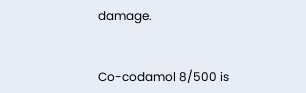damage.


Co-codamol 8/500 is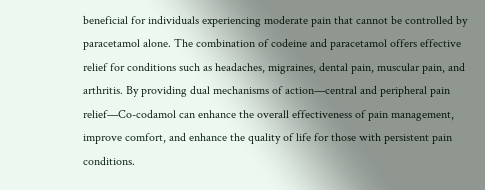beneficial for individuals experiencing moderate pain that cannot be controlled by paracetamol alone. The combination of codeine and paracetamol offers effective relief for conditions such as headaches, migraines, dental pain, muscular pain, and arthritis. By providing dual mechanisms of action—central and peripheral pain relief—Co-codamol can enhance the overall effectiveness of pain management, improve comfort, and enhance the quality of life for those with persistent pain conditions.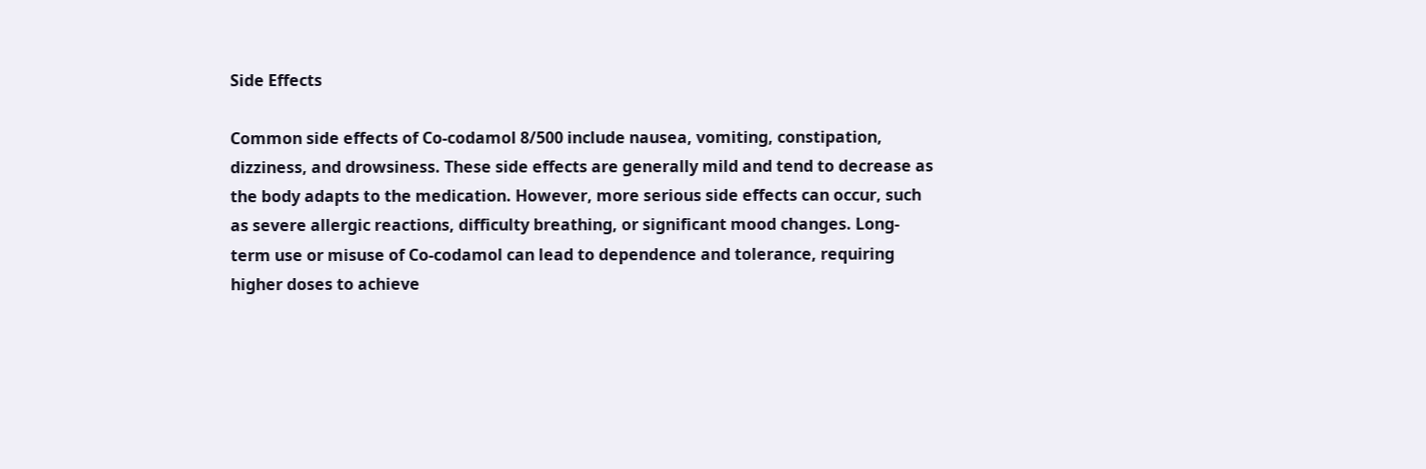Side Effects

Common side effects of Co-codamol 8/500 include nausea, vomiting, constipation, dizziness, and drowsiness. These side effects are generally mild and tend to decrease as the body adapts to the medication. However, more serious side effects can occur, such as severe allergic reactions, difficulty breathing, or significant mood changes. Long-term use or misuse of Co-codamol can lead to dependence and tolerance, requiring higher doses to achieve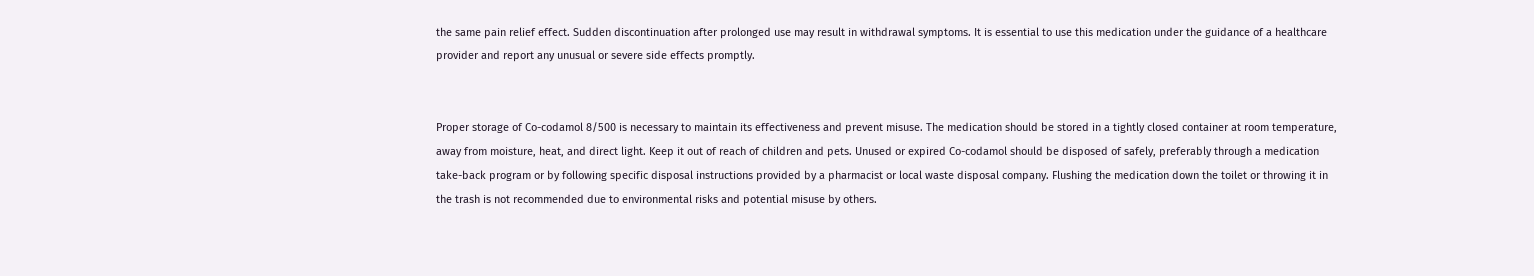the same pain relief effect. Sudden discontinuation after prolonged use may result in withdrawal symptoms. It is essential to use this medication under the guidance of a healthcare provider and report any unusual or severe side effects promptly.


Proper storage of Co-codamol 8/500 is necessary to maintain its effectiveness and prevent misuse. The medication should be stored in a tightly closed container at room temperature, away from moisture, heat, and direct light. Keep it out of reach of children and pets. Unused or expired Co-codamol should be disposed of safely, preferably through a medication take-back program or by following specific disposal instructions provided by a pharmacist or local waste disposal company. Flushing the medication down the toilet or throwing it in the trash is not recommended due to environmental risks and potential misuse by others.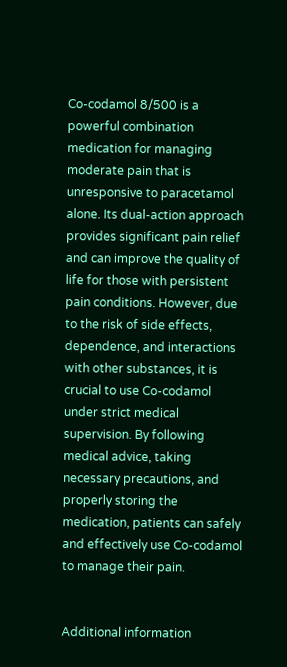Co-codamol 8/500 is a powerful combination medication for managing moderate pain that is unresponsive to paracetamol alone. Its dual-action approach provides significant pain relief and can improve the quality of life for those with persistent pain conditions. However, due to the risk of side effects, dependence, and interactions with other substances, it is crucial to use Co-codamol under strict medical supervision. By following medical advice, taking necessary precautions, and properly storing the medication, patients can safely and effectively use Co-codamol to manage their pain.


Additional information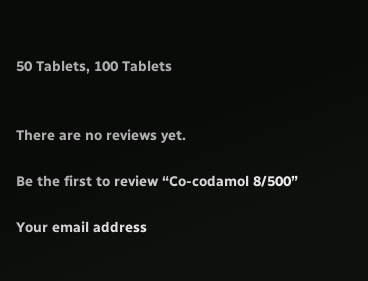50 Tablets, 100 Tablets


There are no reviews yet.

Be the first to review “Co-codamol 8/500”

Your email address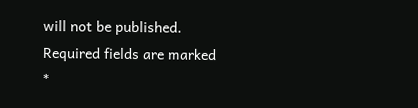will not be published. Required fields are marked *